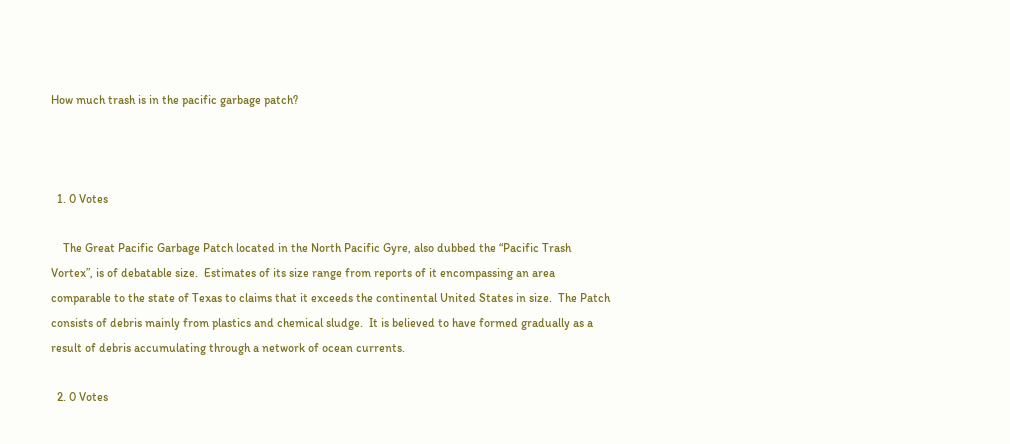How much trash is in the pacific garbage patch?



  1. 0 Votes

    The Great Pacific Garbage Patch located in the North Pacific Gyre, also dubbed the “Pacific Trash Vortex”, is of debatable size.  Estimates of its size range from reports of it encompassing an area comparable to the state of Texas to claims that it exceeds the continental United States in size.  The Patch consists of debris mainly from plastics and chemical sludge.  It is believed to have formed gradually as a result of debris accumulating through a network of ocean currents.

  2. 0 Votes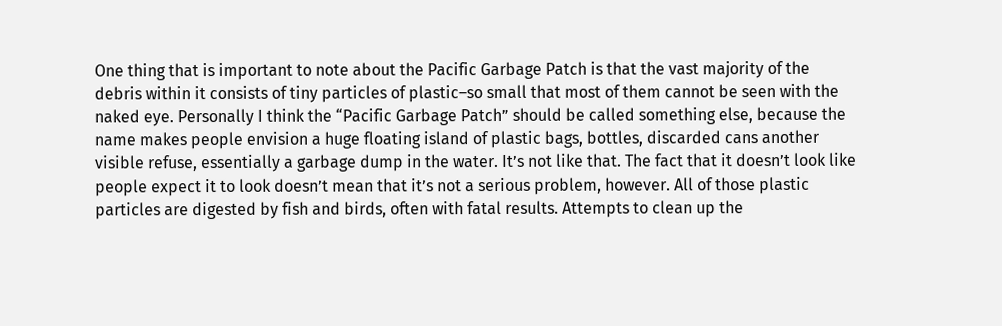One thing that is important to note about the Pacific Garbage Patch is that the vast majority of the debris within it consists of tiny particles of plastic–so small that most of them cannot be seen with the naked eye. Personally I think the “Pacific Garbage Patch” should be called something else, because the name makes people envision a huge floating island of plastic bags, bottles, discarded cans another visible refuse, essentially a garbage dump in the water. It’s not like that. The fact that it doesn’t look like people expect it to look doesn’t mean that it’s not a serious problem, however. All of those plastic particles are digested by fish and birds, often with fatal results. Attempts to clean up the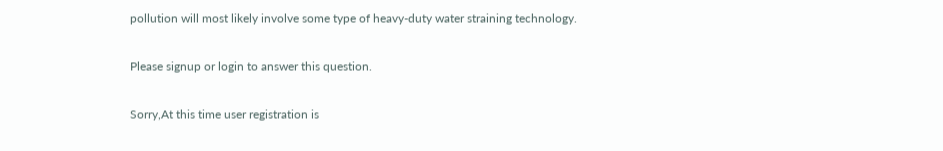pollution will most likely involve some type of heavy-duty water straining technology.

Please signup or login to answer this question.

Sorry,At this time user registration is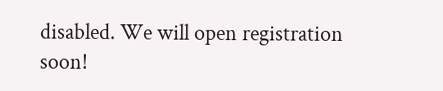disabled. We will open registration soon!